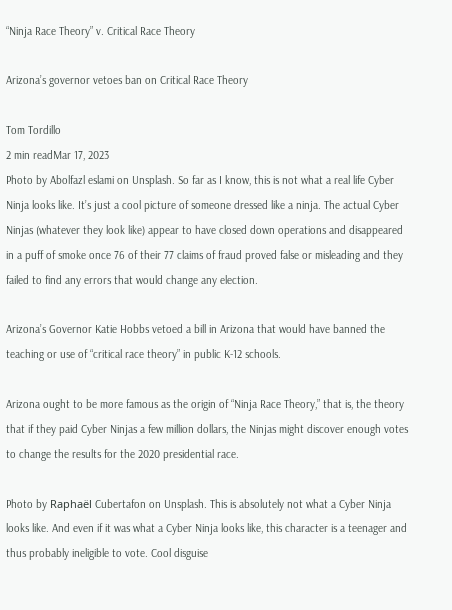“Ninja Race Theory” v. Critical Race Theory

Arizona’s governor vetoes ban on Critical Race Theory

Tom Tordillo
2 min readMar 17, 2023
Photo by Abolfazl eslami on Unsplash. So far as I know, this is not what a real life Cyber Ninja looks like. It’s just a cool picture of someone dressed like a ninja. The actual Cyber Ninjas (whatever they look like) appear to have closed down operations and disappeared in a puff of smoke once 76 of their 77 claims of fraud proved false or misleading and they failed to find any errors that would change any election.

Arizona’s Governor Katie Hobbs vetoed a bill in Arizona that would have banned the teaching or use of “critical race theory” in public K-12 schools.

Arizona ought to be more famous as the origin of “Ninja Race Theory,” that is, the theory that if they paid Cyber Ninjas a few million dollars, the Ninjas might discover enough votes to change the results for the 2020 presidential race.

Photo by Raphaël Cubertafon on Unsplash. This is absolutely not what a Cyber Ninja looks like. And even if it was what a Cyber Ninja looks like, this character is a teenager and thus probably ineligible to vote. Cool disguise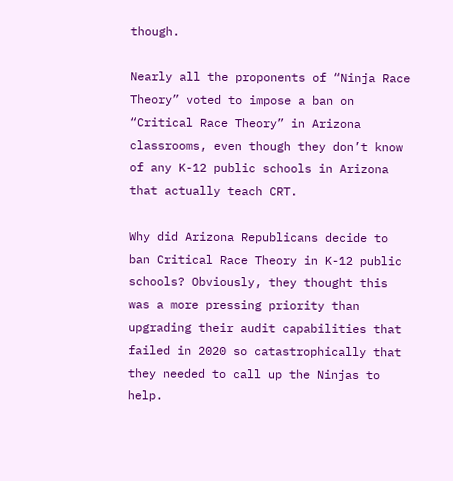though.

Nearly all the proponents of “Ninja Race Theory” voted to impose a ban on “Critical Race Theory” in Arizona classrooms, even though they don’t know of any K-12 public schools in Arizona that actually teach CRT.

Why did Arizona Republicans decide to ban Critical Race Theory in K-12 public schools? Obviously, they thought this was a more pressing priority than upgrading their audit capabilities that failed in 2020 so catastrophically that they needed to call up the Ninjas to help.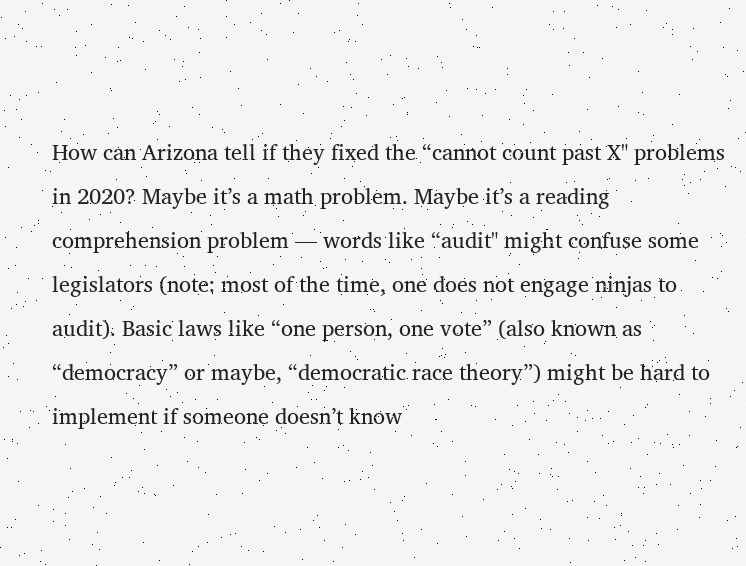How can Arizona tell if they fixed the “cannot count past X" problems in 2020? Maybe it’s a math problem. Maybe it’s a reading comprehension problem — words like “audit" might confuse some legislators (note: most of the time, one does not engage ninjas to audit). Basic laws like “one person, one vote” (also known as “democracy” or maybe, “democratic race theory”) might be hard to implement if someone doesn’t know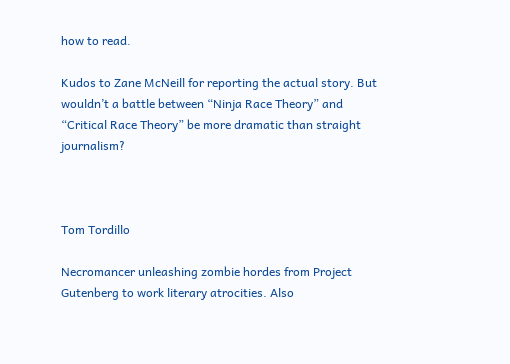how to read.

Kudos to Zane McNeill for reporting the actual story. But wouldn’t a battle between “Ninja Race Theory” and “Critical Race Theory” be more dramatic than straight journalism?



Tom Tordillo

Necromancer unleashing zombie hordes from Project Gutenberg to work literary atrocities. Also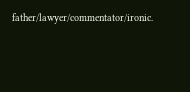father/lawyer/commentator/ironic.